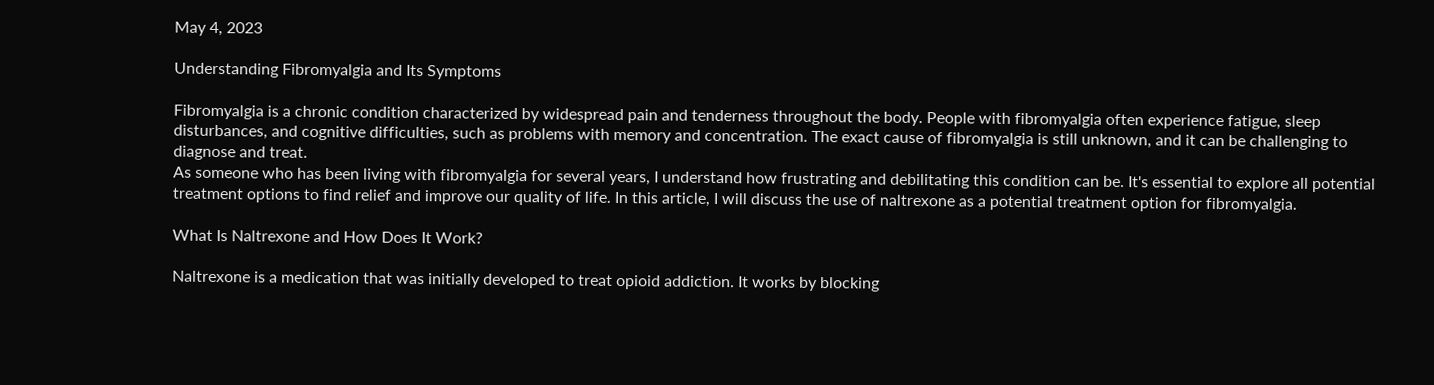May 4, 2023

Understanding Fibromyalgia and Its Symptoms

Fibromyalgia is a chronic condition characterized by widespread pain and tenderness throughout the body. People with fibromyalgia often experience fatigue, sleep disturbances, and cognitive difficulties, such as problems with memory and concentration. The exact cause of fibromyalgia is still unknown, and it can be challenging to diagnose and treat.
As someone who has been living with fibromyalgia for several years, I understand how frustrating and debilitating this condition can be. It's essential to explore all potential treatment options to find relief and improve our quality of life. In this article, I will discuss the use of naltrexone as a potential treatment option for fibromyalgia.

What Is Naltrexone and How Does It Work?

Naltrexone is a medication that was initially developed to treat opioid addiction. It works by blocking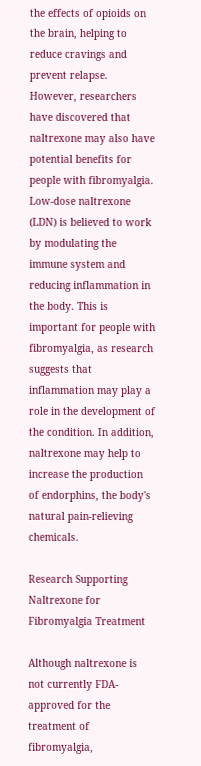the effects of opioids on the brain, helping to reduce cravings and prevent relapse. However, researchers have discovered that naltrexone may also have potential benefits for people with fibromyalgia.
Low-dose naltrexone (LDN) is believed to work by modulating the immune system and reducing inflammation in the body. This is important for people with fibromyalgia, as research suggests that inflammation may play a role in the development of the condition. In addition, naltrexone may help to increase the production of endorphins, the body's natural pain-relieving chemicals.

Research Supporting Naltrexone for Fibromyalgia Treatment

Although naltrexone is not currently FDA-approved for the treatment of fibromyalgia,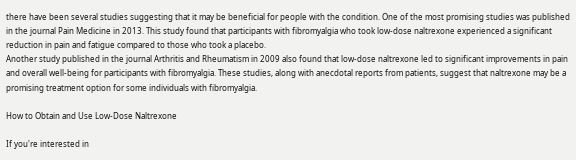there have been several studies suggesting that it may be beneficial for people with the condition. One of the most promising studies was published in the journal Pain Medicine in 2013. This study found that participants with fibromyalgia who took low-dose naltrexone experienced a significant reduction in pain and fatigue compared to those who took a placebo.
Another study published in the journal Arthritis and Rheumatism in 2009 also found that low-dose naltrexone led to significant improvements in pain and overall well-being for participants with fibromyalgia. These studies, along with anecdotal reports from patients, suggest that naltrexone may be a promising treatment option for some individuals with fibromyalgia.

How to Obtain and Use Low-Dose Naltrexone

If you're interested in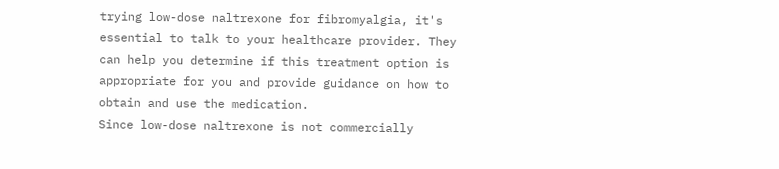trying low-dose naltrexone for fibromyalgia, it's essential to talk to your healthcare provider. They can help you determine if this treatment option is appropriate for you and provide guidance on how to obtain and use the medication.
Since low-dose naltrexone is not commercially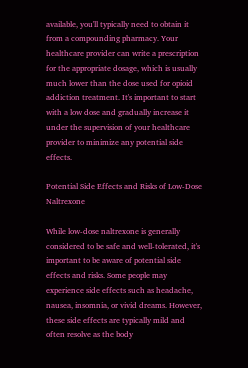available, you'll typically need to obtain it from a compounding pharmacy. Your healthcare provider can write a prescription for the appropriate dosage, which is usually much lower than the dose used for opioid addiction treatment. It's important to start with a low dose and gradually increase it under the supervision of your healthcare provider to minimize any potential side effects.

Potential Side Effects and Risks of Low-Dose Naltrexone

While low-dose naltrexone is generally considered to be safe and well-tolerated, it's important to be aware of potential side effects and risks. Some people may experience side effects such as headache, nausea, insomnia, or vivid dreams. However, these side effects are typically mild and often resolve as the body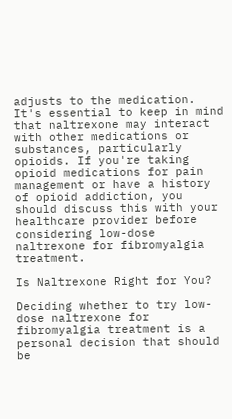adjusts to the medication.
It's essential to keep in mind that naltrexone may interact with other medications or substances, particularly opioids. If you're taking opioid medications for pain management or have a history of opioid addiction, you should discuss this with your healthcare provider before considering low-dose naltrexone for fibromyalgia treatment.

Is Naltrexone Right for You?

Deciding whether to try low-dose naltrexone for fibromyalgia treatment is a personal decision that should be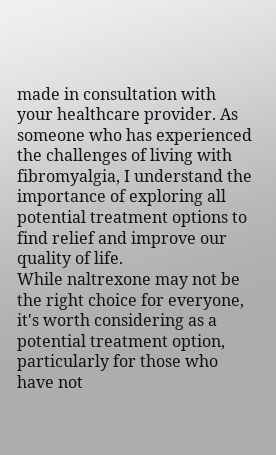made in consultation with your healthcare provider. As someone who has experienced the challenges of living with fibromyalgia, I understand the importance of exploring all potential treatment options to find relief and improve our quality of life.
While naltrexone may not be the right choice for everyone, it's worth considering as a potential treatment option, particularly for those who have not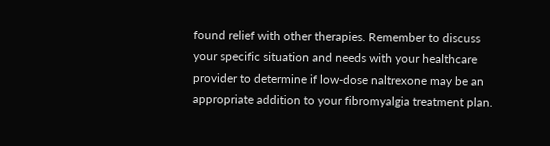found relief with other therapies. Remember to discuss your specific situation and needs with your healthcare provider to determine if low-dose naltrexone may be an appropriate addition to your fibromyalgia treatment plan.